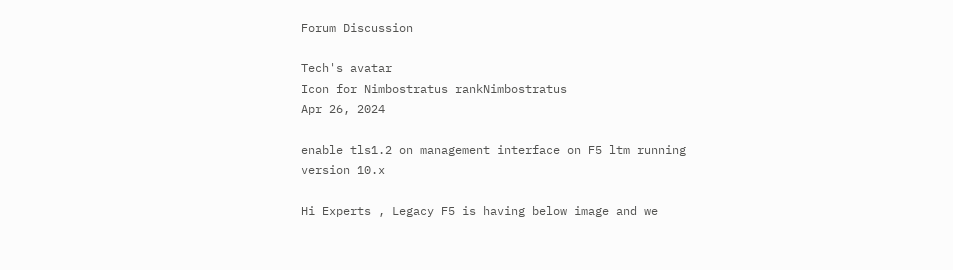Forum Discussion

Tech's avatar
Icon for Nimbostratus rankNimbostratus
Apr 26, 2024

enable tls1.2 on management interface on F5 ltm running version 10.x

Hi Experts , Legacy F5 is having below image and we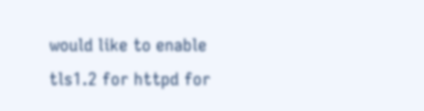would like to enable tls1.2 for httpd for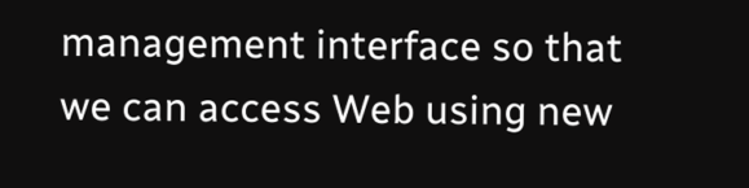management interface so that we can access Web using new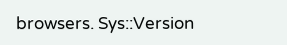browsers. Sys::Version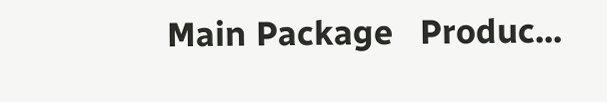Main Package   Produc...